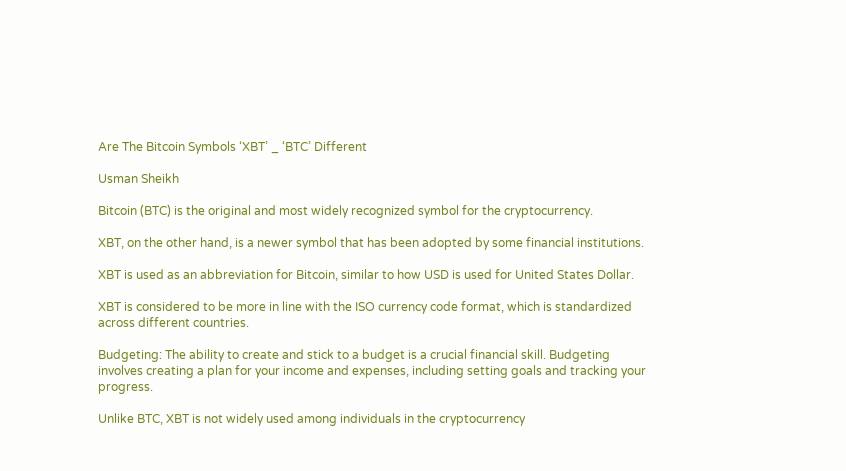Are The Bitcoin Symbols ‘XBT’ _ ‘BTC’ Different

Usman Sheikh

Bitcoin (BTC) is the original and most widely recognized symbol for the cryptocurrency.

XBT, on the other hand, is a newer symbol that has been adopted by some financial institutions.

XBT is used as an abbreviation for Bitcoin, similar to how USD is used for United States Dollar.

XBT is considered to be more in line with the ISO currency code format, which is standardized across different countries.

Budgeting: The ability to create and stick to a budget is a crucial financial skill. Budgeting involves creating a plan for your income and expenses, including setting goals and tracking your progress.

Unlike BTC, XBT is not widely used among individuals in the cryptocurrency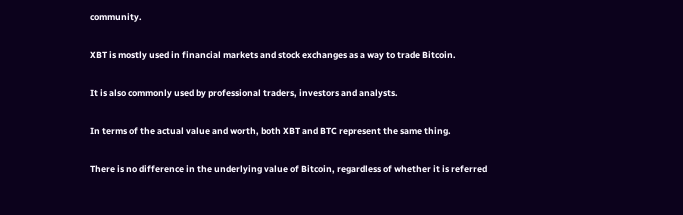community.

XBT is mostly used in financial markets and stock exchanges as a way to trade Bitcoin.

It is also commonly used by professional traders, investors and analysts.

In terms of the actual value and worth, both XBT and BTC represent the same thing.

There is no difference in the underlying value of Bitcoin, regardless of whether it is referred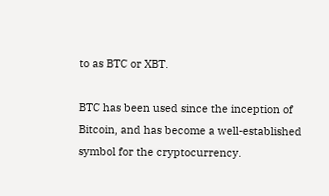to as BTC or XBT.

BTC has been used since the inception of Bitcoin, and has become a well-established symbol for the cryptocurrency.